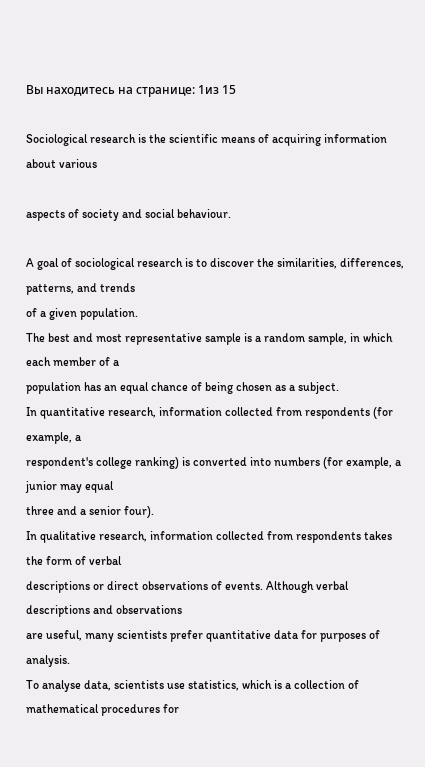Вы находитесь на странице: 1из 15

Sociological research is the scientific means of acquiring information about various

aspects of society and social behaviour.

A goal of sociological research is to discover the similarities, differences, patterns, and trends
of a given population.
The best and most representative sample is a random sample, in which each member of a
population has an equal chance of being chosen as a subject.
In quantitative research, information collected from respondents (for example, a
respondent's college ranking) is converted into numbers (for example, a junior may equal
three and a senior four).
In qualitative research, information collected from respondents takes the form of verbal
descriptions or direct observations of events. Although verbal descriptions and observations
are useful, many scientists prefer quantitative data for purposes of analysis.
To analyse data, scientists use statistics, which is a collection of mathematical procedures for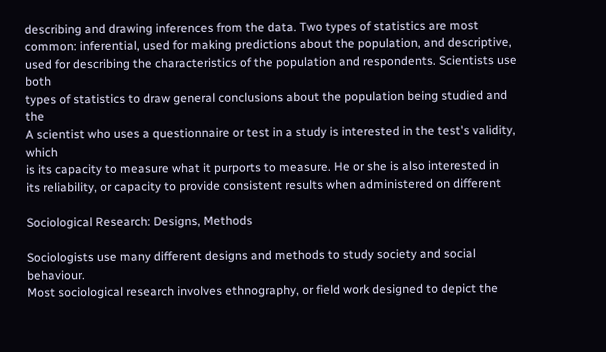describing and drawing inferences from the data. Two types of statistics are most
common: inferential, used for making predictions about the population, and descriptive,
used for describing the characteristics of the population and respondents. Scientists use both
types of statistics to draw general conclusions about the population being studied and the
A scientist who uses a questionnaire or test in a study is interested in the test's validity, which
is its capacity to measure what it purports to measure. He or she is also interested in
its reliability, or capacity to provide consistent results when administered on different

Sociological Research: Designs, Methods

Sociologists use many different designs and methods to study society and social behaviour.
Most sociological research involves ethnography, or field work designed to depict the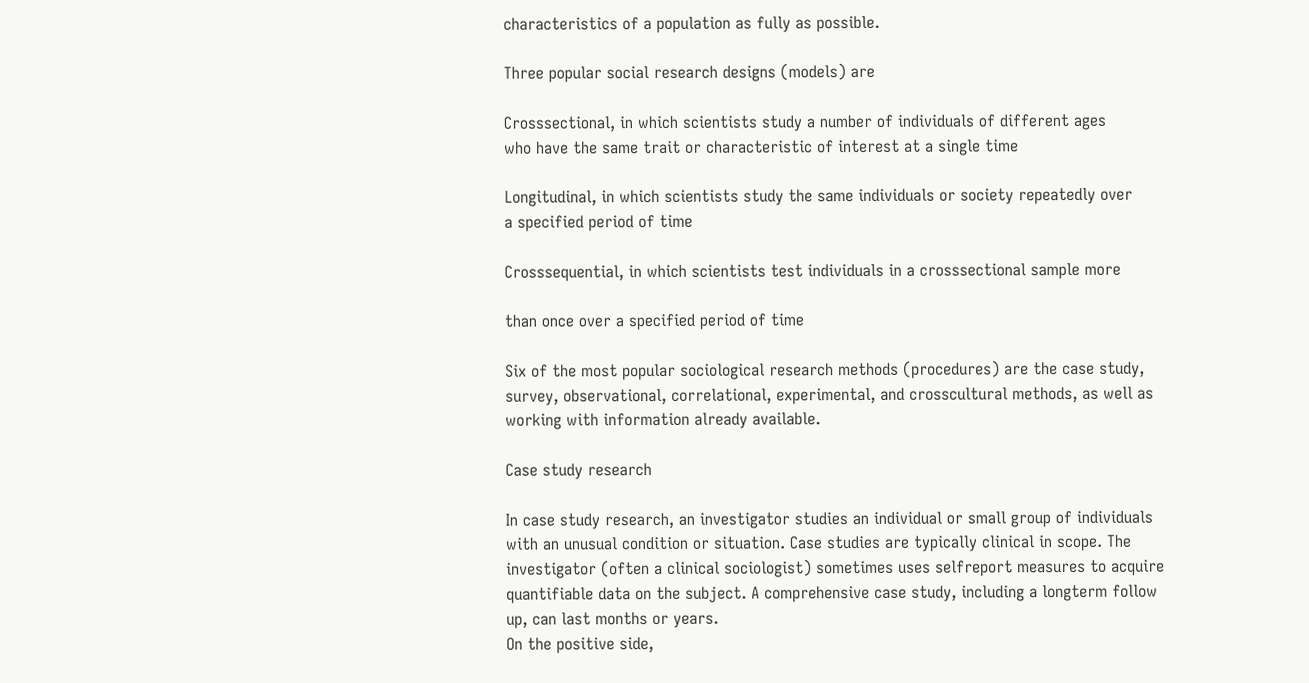characteristics of a population as fully as possible.

Three popular social research designs (models) are

Crosssectional, in which scientists study a number of individuals of different ages
who have the same trait or characteristic of interest at a single time

Longitudinal, in which scientists study the same individuals or society repeatedly over
a specified period of time

Crosssequential, in which scientists test individuals in a crosssectional sample more

than once over a specified period of time

Six of the most popular sociological research methods (procedures) are the case study,
survey, observational, correlational, experimental, and crosscultural methods, as well as
working with information already available.

Case study research

In case study research, an investigator studies an individual or small group of individuals
with an unusual condition or situation. Case studies are typically clinical in scope. The
investigator (often a clinical sociologist) sometimes uses selfreport measures to acquire
quantifiable data on the subject. A comprehensive case study, including a longterm follow
up, can last months or years.
On the positive side,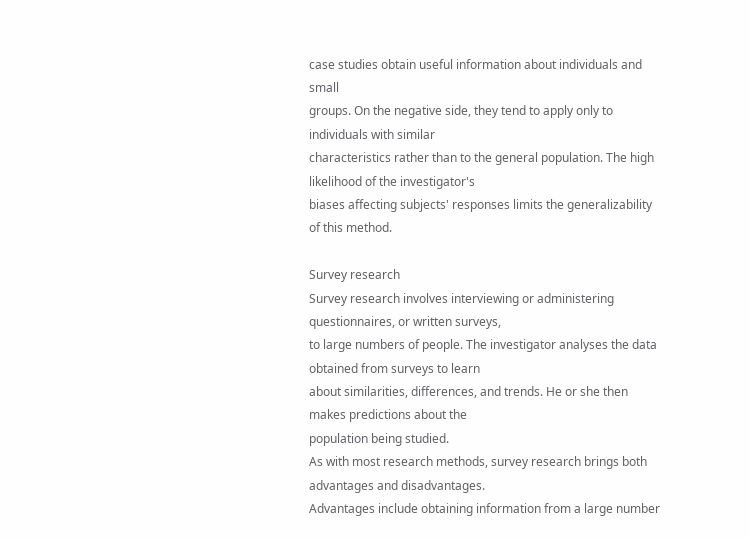case studies obtain useful information about individuals and small
groups. On the negative side, they tend to apply only to individuals with similar
characteristics rather than to the general population. The high likelihood of the investigator's
biases affecting subjects' responses limits the generalizability of this method.

Survey research
Survey research involves interviewing or administering questionnaires, or written surveys,
to large numbers of people. The investigator analyses the data obtained from surveys to learn
about similarities, differences, and trends. He or she then makes predictions about the
population being studied.
As with most research methods, survey research brings both advantages and disadvantages.
Advantages include obtaining information from a large number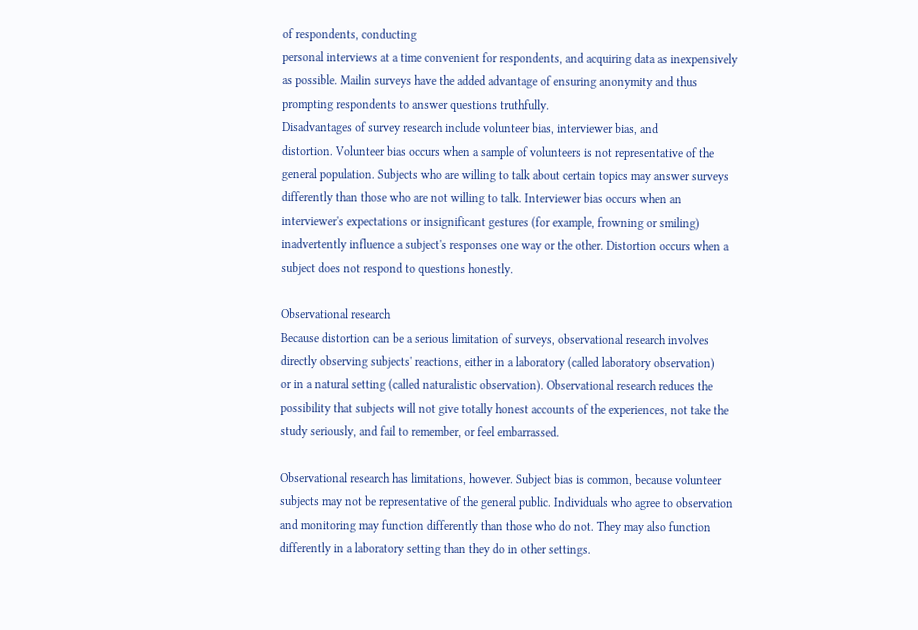of respondents, conducting
personal interviews at a time convenient for respondents, and acquiring data as inexpensively
as possible. Mailin surveys have the added advantage of ensuring anonymity and thus
prompting respondents to answer questions truthfully.
Disadvantages of survey research include volunteer bias, interviewer bias, and
distortion. Volunteer bias occurs when a sample of volunteers is not representative of the
general population. Subjects who are willing to talk about certain topics may answer surveys
differently than those who are not willing to talk. Interviewer bias occurs when an
interviewer's expectations or insignificant gestures (for example, frowning or smiling)
inadvertently influence a subject's responses one way or the other. Distortion occurs when a
subject does not respond to questions honestly.

Observational research
Because distortion can be a serious limitation of surveys, observational research involves
directly observing subjects' reactions, either in a laboratory (called laboratory observation)
or in a natural setting (called naturalistic observation). Observational research reduces the
possibility that subjects will not give totally honest accounts of the experiences, not take the
study seriously, and fail to remember, or feel embarrassed.

Observational research has limitations, however. Subject bias is common, because volunteer
subjects may not be representative of the general public. Individuals who agree to observation
and monitoring may function differently than those who do not. They may also function
differently in a laboratory setting than they do in other settings.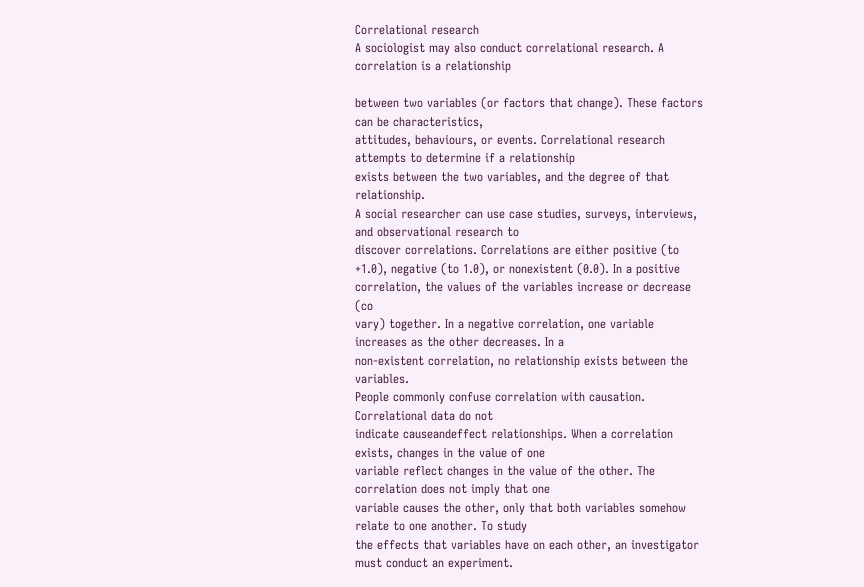Correlational research
A sociologist may also conduct correlational research. A correlation is a relationship

between two variables (or factors that change). These factors can be characteristics,
attitudes, behaviours, or events. Correlational research attempts to determine if a relationship
exists between the two variables, and the degree of that relationship.
A social researcher can use case studies, surveys, interviews, and observational research to
discover correlations. Correlations are either positive (to +1.0), negative (to 1.0), or nonexistent (0.0). In a positive correlation, the values of the variables increase or decrease (co
vary) together. In a negative correlation, one variable increases as the other decreases. In a
non-existent correlation, no relationship exists between the variables.
People commonly confuse correlation with causation. Correlational data do not
indicate causeandeffect relationships. When a correlation exists, changes in the value of one
variable reflect changes in the value of the other. The correlation does not imply that one
variable causes the other, only that both variables somehow relate to one another. To study
the effects that variables have on each other, an investigator must conduct an experiment.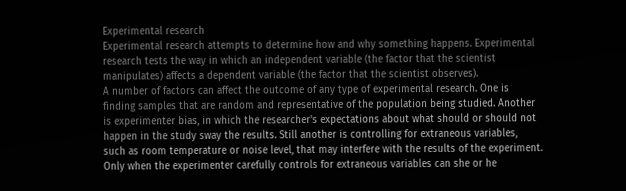Experimental research
Experimental research attempts to determine how and why something happens. Experimental
research tests the way in which an independent variable (the factor that the scientist
manipulates) affects a dependent variable (the factor that the scientist observes).
A number of factors can affect the outcome of any type of experimental research. One is
finding samples that are random and representative of the population being studied. Another
is experimenter bias, in which the researcher's expectations about what should or should not
happen in the study sway the results. Still another is controlling for extraneous variables,
such as room temperature or noise level, that may interfere with the results of the experiment.
Only when the experimenter carefully controls for extraneous variables can she or he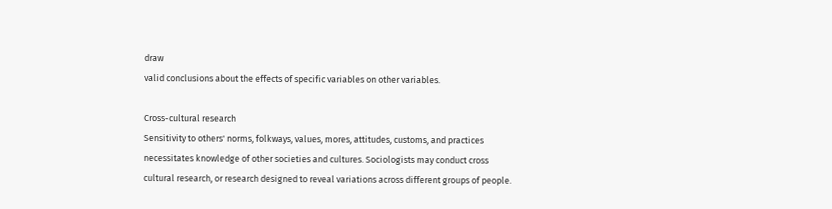draw
valid conclusions about the effects of specific variables on other variables.

Cross-cultural research
Sensitivity to others' norms, folkways, values, mores, attitudes, customs, and practices
necessitates knowledge of other societies and cultures. Sociologists may conduct cross
cultural research, or research designed to reveal variations across different groups of people.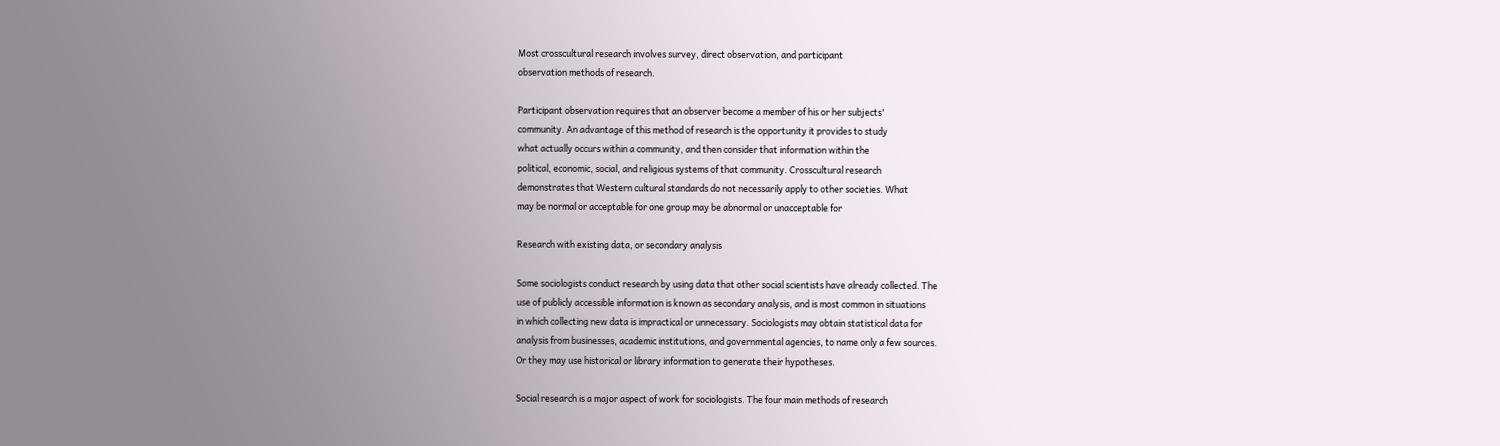Most crosscultural research involves survey, direct observation, and participant
observation methods of research.

Participant observation requires that an observer become a member of his or her subjects'
community. An advantage of this method of research is the opportunity it provides to study
what actually occurs within a community, and then consider that information within the
political, economic, social, and religious systems of that community. Crosscultural research
demonstrates that Western cultural standards do not necessarily apply to other societies. What
may be normal or acceptable for one group may be abnormal or unacceptable for

Research with existing data, or secondary analysis

Some sociologists conduct research by using data that other social scientists have already collected. The
use of publicly accessible information is known as secondary analysis, and is most common in situations
in which collecting new data is impractical or unnecessary. Sociologists may obtain statistical data for
analysis from businesses, academic institutions, and governmental agencies, to name only a few sources.
Or they may use historical or library information to generate their hypotheses.

Social research is a major aspect of work for sociologists. The four main methods of research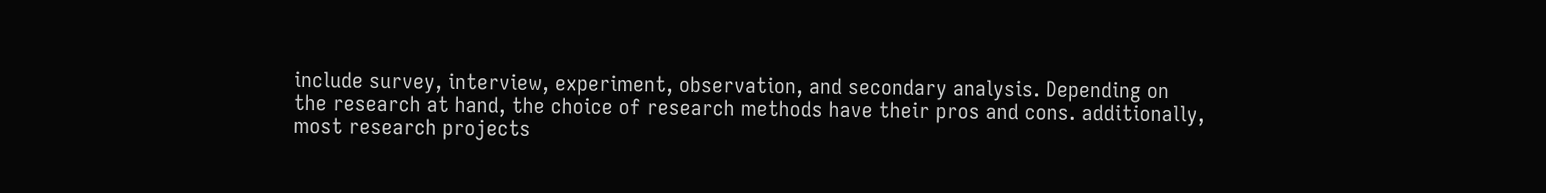include survey, interview, experiment, observation, and secondary analysis. Depending on
the research at hand, the choice of research methods have their pros and cons. additionally,
most research projects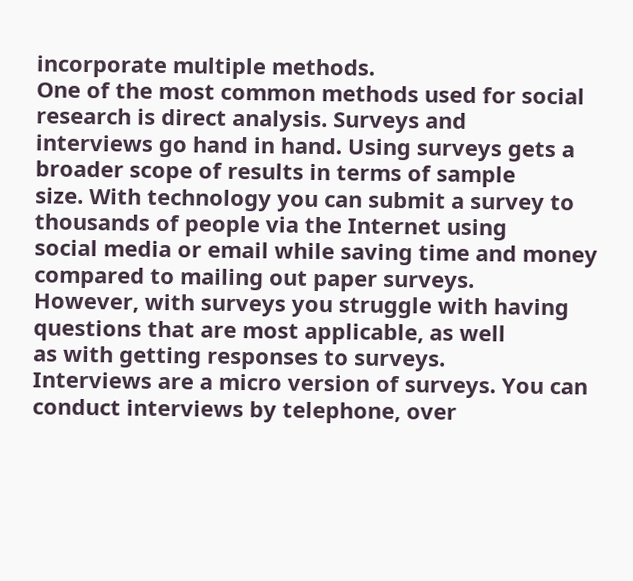incorporate multiple methods.
One of the most common methods used for social research is direct analysis. Surveys and
interviews go hand in hand. Using surveys gets a broader scope of results in terms of sample
size. With technology you can submit a survey to thousands of people via the Internet using
social media or email while saving time and money compared to mailing out paper surveys.
However, with surveys you struggle with having questions that are most applicable, as well
as with getting responses to surveys.
Interviews are a micro version of surveys. You can conduct interviews by telephone, over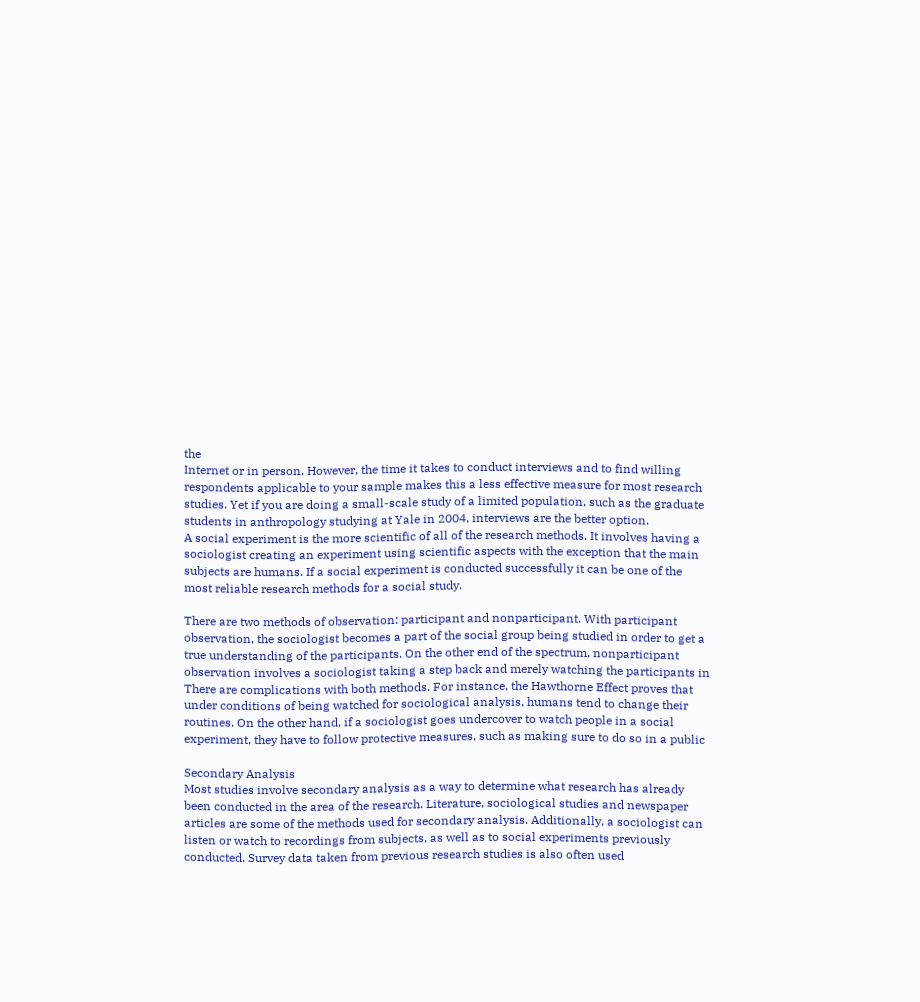the
Internet or in person. However, the time it takes to conduct interviews and to find willing
respondents applicable to your sample makes this a less effective measure for most research
studies. Yet if you are doing a small-scale study of a limited population, such as the graduate
students in anthropology studying at Yale in 2004, interviews are the better option.
A social experiment is the more scientific of all of the research methods. It involves having a
sociologist creating an experiment using scientific aspects with the exception that the main
subjects are humans. If a social experiment is conducted successfully it can be one of the
most reliable research methods for a social study.

There are two methods of observation: participant and nonparticipant. With participant
observation, the sociologist becomes a part of the social group being studied in order to get a
true understanding of the participants. On the other end of the spectrum, nonparticipant
observation involves a sociologist taking a step back and merely watching the participants in
There are complications with both methods. For instance, the Hawthorne Effect proves that
under conditions of being watched for sociological analysis, humans tend to change their
routines. On the other hand, if a sociologist goes undercover to watch people in a social
experiment, they have to follow protective measures, such as making sure to do so in a public

Secondary Analysis
Most studies involve secondary analysis as a way to determine what research has already
been conducted in the area of the research. Literature, sociological studies and newspaper
articles are some of the methods used for secondary analysis. Additionally, a sociologist can
listen or watch to recordings from subjects, as well as to social experiments previously
conducted. Survey data taken from previous research studies is also often used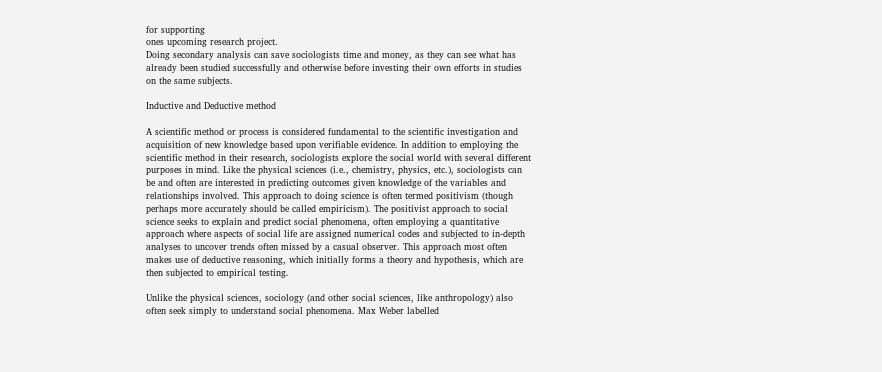for supporting
ones upcoming research project.
Doing secondary analysis can save sociologists time and money, as they can see what has
already been studied successfully and otherwise before investing their own efforts in studies
on the same subjects.

Inductive and Deductive method

A scientific method or process is considered fundamental to the scientific investigation and
acquisition of new knowledge based upon verifiable evidence. In addition to employing the
scientific method in their research, sociologists explore the social world with several different
purposes in mind. Like the physical sciences (i.e., chemistry, physics, etc.), sociologists can
be and often are interested in predicting outcomes given knowledge of the variables and
relationships involved. This approach to doing science is often termed positivism (though
perhaps more accurately should be called empiricism). The positivist approach to social
science seeks to explain and predict social phenomena, often employing a quantitative
approach where aspects of social life are assigned numerical codes and subjected to in-depth
analyses to uncover trends often missed by a casual observer. This approach most often
makes use of deductive reasoning, which initially forms a theory and hypothesis, which are
then subjected to empirical testing.

Unlike the physical sciences, sociology (and other social sciences, like anthropology) also
often seek simply to understand social phenomena. Max Weber labelled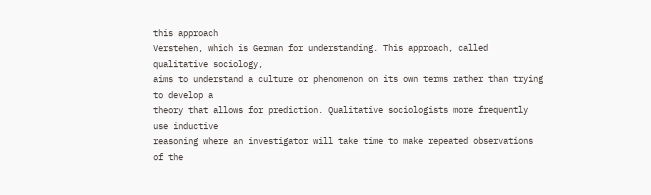this approach
Verstehen, which is German for understanding. This approach, called qualitative sociology,
aims to understand a culture or phenomenon on its own terms rather than trying to develop a
theory that allows for prediction. Qualitative sociologists more frequently use inductive
reasoning where an investigator will take time to make repeated observations of the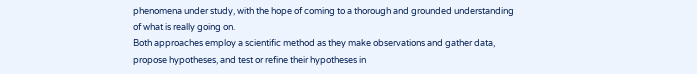phenomena under study, with the hope of coming to a thorough and grounded understanding
of what is really going on.
Both approaches employ a scientific method as they make observations and gather data,
propose hypotheses, and test or refine their hypotheses in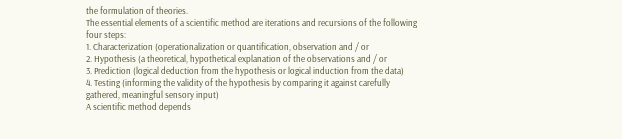the formulation of theories.
The essential elements of a scientific method are iterations and recursions of the following
four steps:
1. Characterization (operationalization or quantification, observation and / or
2. Hypothesis (a theoretical, hypothetical explanation of the observations and / or
3. Prediction (logical deduction from the hypothesis or logical induction from the data)
4. Testing (informing the validity of the hypothesis by comparing it against carefully
gathered, meaningful sensory input)
A scientific method depends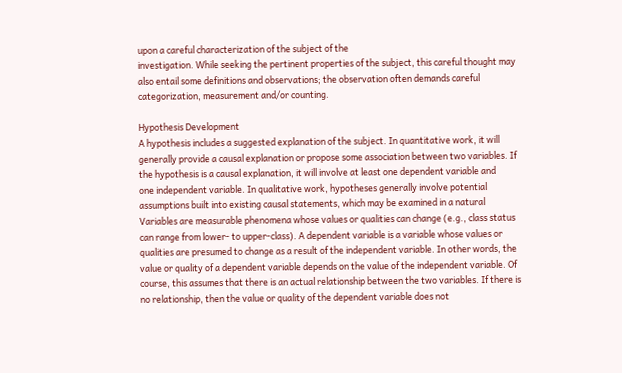upon a careful characterization of the subject of the
investigation. While seeking the pertinent properties of the subject, this careful thought may
also entail some definitions and observations; the observation often demands careful
categorization, measurement and/or counting.

Hypothesis Development
A hypothesis includes a suggested explanation of the subject. In quantitative work, it will
generally provide a causal explanation or propose some association between two variables. If
the hypothesis is a causal explanation, it will involve at least one dependent variable and
one independent variable. In qualitative work, hypotheses generally involve potential
assumptions built into existing causal statements, which may be examined in a natural
Variables are measurable phenomena whose values or qualities can change (e.g., class status
can range from lower- to upper-class). A dependent variable is a variable whose values or
qualities are presumed to change as a result of the independent variable. In other words, the
value or quality of a dependent variable depends on the value of the independent variable. Of
course, this assumes that there is an actual relationship between the two variables. If there is
no relationship, then the value or quality of the dependent variable does not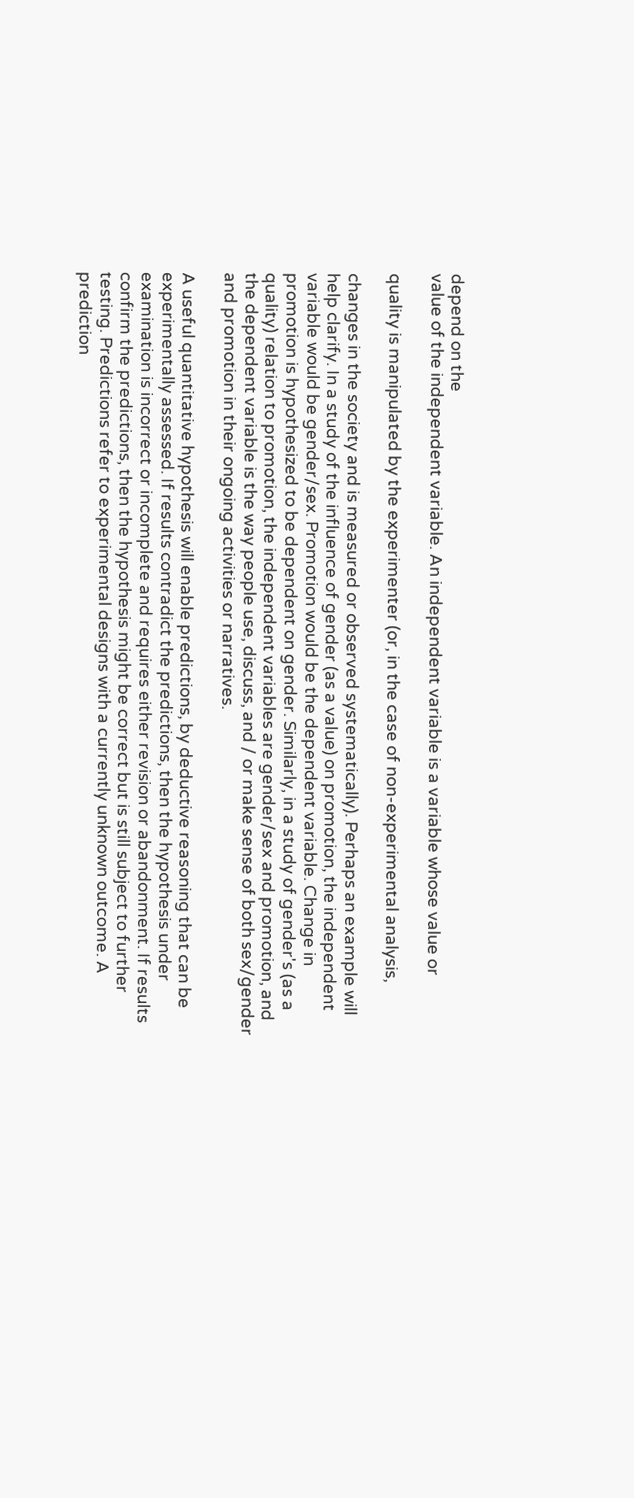depend on the
value of the independent variable. An independent variable is a variable whose value or

quality is manipulated by the experimenter (or, in the case of non-experimental analysis,

changes in the society and is measured or observed systematically). Perhaps an example will
help clarify. In a study of the influence of gender (as a value) on promotion, the independent
variable would be gender/sex. Promotion would be the dependent variable. Change in
promotion is hypothesized to be dependent on gender. Similarly, in a study of gender's (as a
quality) relation to promotion, the independent variables are gender/sex and promotion, and
the dependent variable is the way people use, discuss, and / or make sense of both sex/gender
and promotion in their ongoing activities or narratives.

A useful quantitative hypothesis will enable predictions, by deductive reasoning that can be
experimentally assessed. If results contradict the predictions, then the hypothesis under
examination is incorrect or incomplete and requires either revision or abandonment. If results
confirm the predictions, then the hypothesis might be correct but is still subject to further
testing. Predictions refer to experimental designs with a currently unknown outcome. A
prediction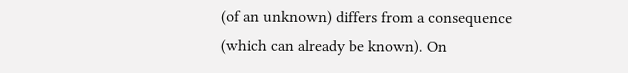(of an unknown) differs from a consequence (which can already be known). On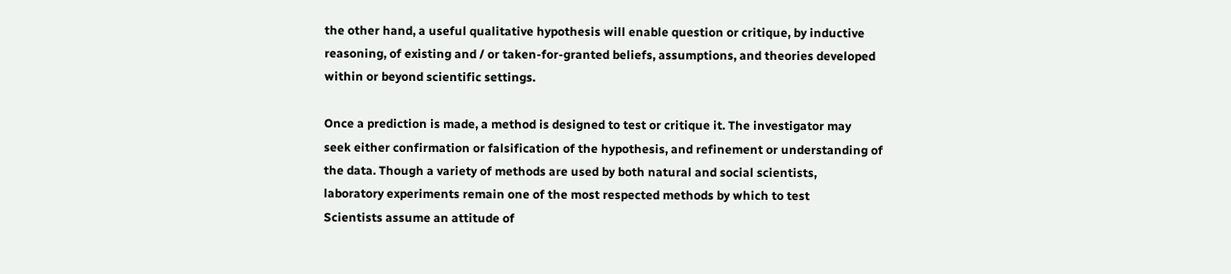the other hand, a useful qualitative hypothesis will enable question or critique, by inductive
reasoning, of existing and / or taken-for-granted beliefs, assumptions, and theories developed
within or beyond scientific settings.

Once a prediction is made, a method is designed to test or critique it. The investigator may
seek either confirmation or falsification of the hypothesis, and refinement or understanding of
the data. Though a variety of methods are used by both natural and social scientists,
laboratory experiments remain one of the most respected methods by which to test
Scientists assume an attitude of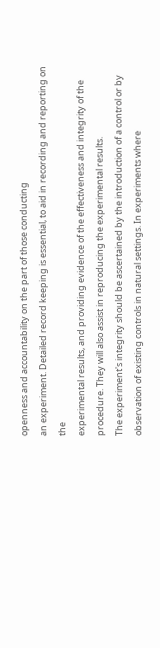openness and accountability on the part of those conducting
an experiment. Detailed record keeping is essential, to aid in recording and reporting on the
experimental results, and providing evidence of the effectiveness and integrity of the
procedure. They will also assist in reproducing the experimental results.
The experiment's integrity should be ascertained by the introduction of a control or by
observation of existing controls in natural settings. In experiments where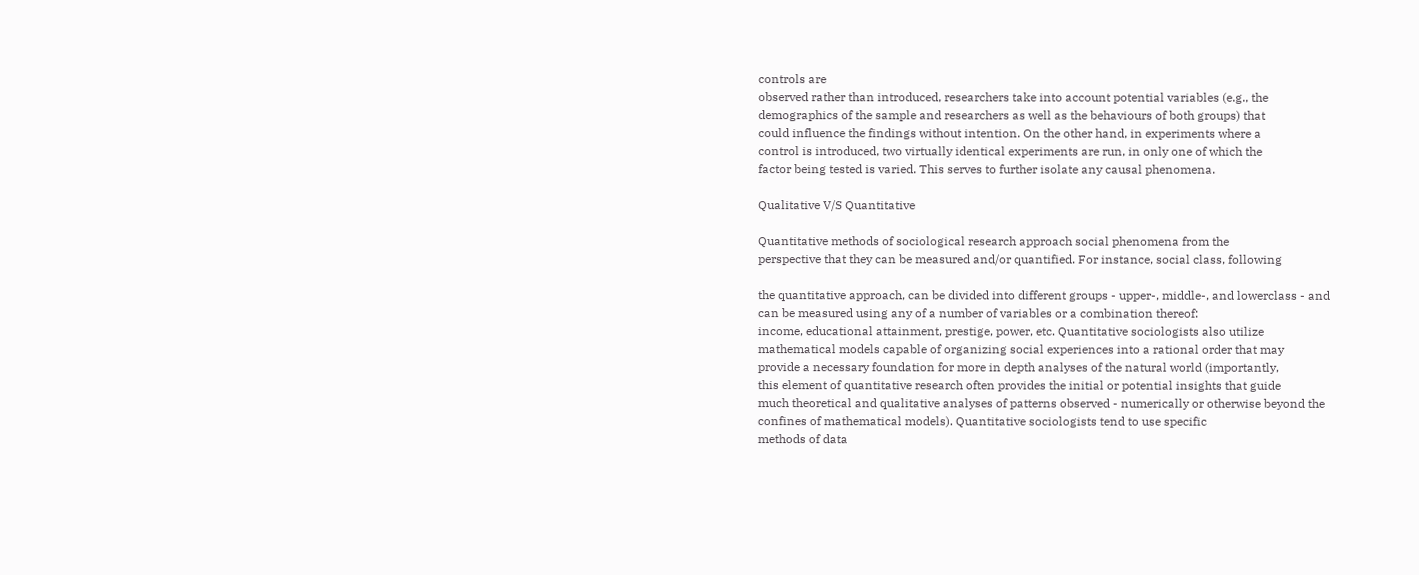controls are
observed rather than introduced, researchers take into account potential variables (e.g., the
demographics of the sample and researchers as well as the behaviours of both groups) that
could influence the findings without intention. On the other hand, in experiments where a
control is introduced, two virtually identical experiments are run, in only one of which the
factor being tested is varied. This serves to further isolate any causal phenomena.

Qualitative V/S Quantitative

Quantitative methods of sociological research approach social phenomena from the
perspective that they can be measured and/or quantified. For instance, social class, following

the quantitative approach, can be divided into different groups - upper-, middle-, and lowerclass - and can be measured using any of a number of variables or a combination thereof:
income, educational attainment, prestige, power, etc. Quantitative sociologists also utilize
mathematical models capable of organizing social experiences into a rational order that may
provide a necessary foundation for more in depth analyses of the natural world (importantly,
this element of quantitative research often provides the initial or potential insights that guide
much theoretical and qualitative analyses of patterns observed - numerically or otherwise beyond the confines of mathematical models). Quantitative sociologists tend to use specific
methods of data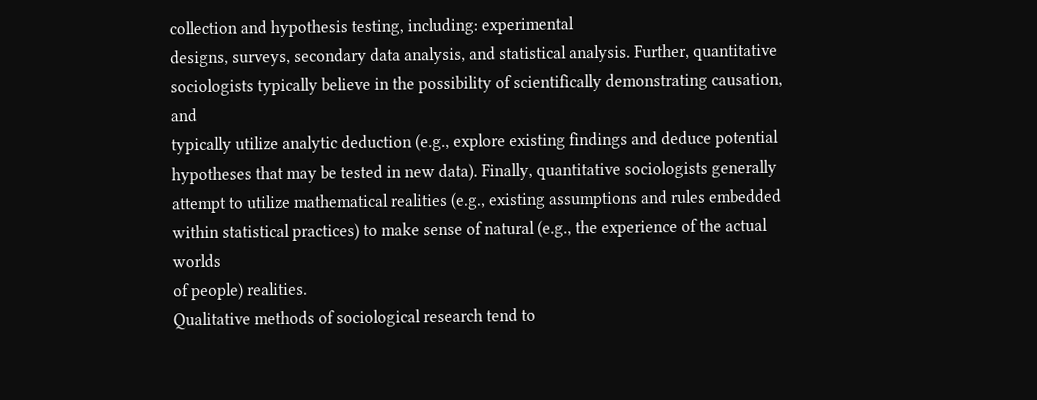collection and hypothesis testing, including: experimental
designs, surveys, secondary data analysis, and statistical analysis. Further, quantitative
sociologists typically believe in the possibility of scientifically demonstrating causation, and
typically utilize analytic deduction (e.g., explore existing findings and deduce potential
hypotheses that may be tested in new data). Finally, quantitative sociologists generally
attempt to utilize mathematical realities (e.g., existing assumptions and rules embedded
within statistical practices) to make sense of natural (e.g., the experience of the actual worlds
of people) realities.
Qualitative methods of sociological research tend to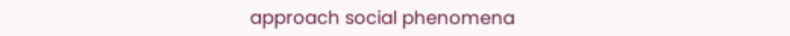approach social phenomena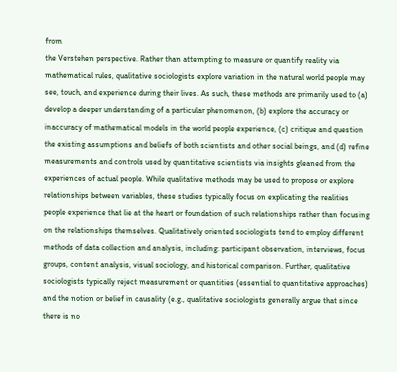from
the Verstehen perspective. Rather than attempting to measure or quantify reality via
mathematical rules, qualitative sociologists explore variation in the natural world people may
see, touch, and experience during their lives. As such, these methods are primarily used to (a)
develop a deeper understanding of a particular phenomenon, (b) explore the accuracy or
inaccuracy of mathematical models in the world people experience, (c) critique and question
the existing assumptions and beliefs of both scientists and other social beings, and (d) refine
measurements and controls used by quantitative scientists via insights gleaned from the
experiences of actual people. While qualitative methods may be used to propose or explore
relationships between variables, these studies typically focus on explicating the realities
people experience that lie at the heart or foundation of such relationships rather than focusing
on the relationships themselves. Qualitatively oriented sociologists tend to employ different
methods of data collection and analysis, including: participant observation, interviews, focus
groups, content analysis, visual sociology, and historical comparison. Further, qualitative
sociologists typically reject measurement or quantities (essential to quantitative approaches)
and the notion or belief in causality (e.g., qualitative sociologists generally argue that since
there is no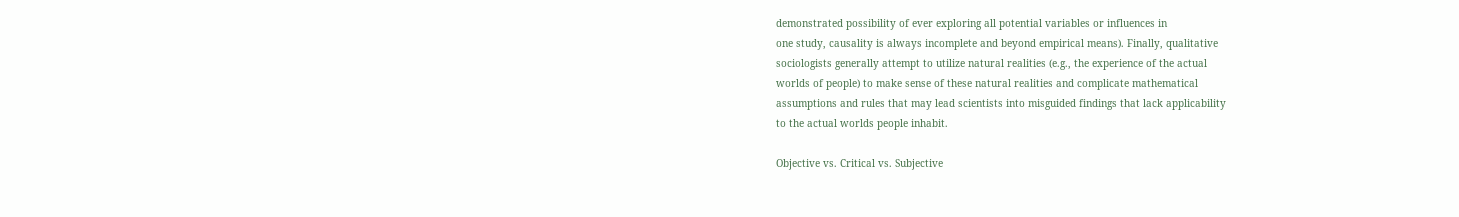demonstrated possibility of ever exploring all potential variables or influences in
one study, causality is always incomplete and beyond empirical means). Finally, qualitative
sociologists generally attempt to utilize natural realities (e.g., the experience of the actual
worlds of people) to make sense of these natural realities and complicate mathematical
assumptions and rules that may lead scientists into misguided findings that lack applicability
to the actual worlds people inhabit.

Objective vs. Critical vs. Subjective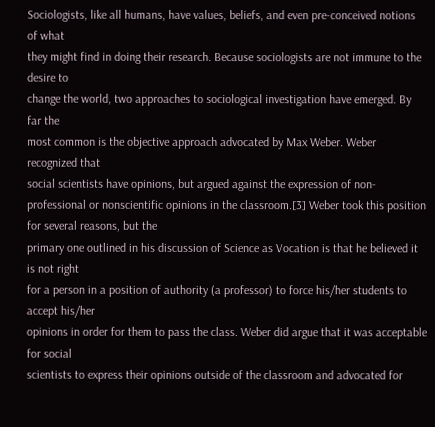Sociologists, like all humans, have values, beliefs, and even pre-conceived notions of what
they might find in doing their research. Because sociologists are not immune to the desire to
change the world, two approaches to sociological investigation have emerged. By far the
most common is the objective approach advocated by Max Weber. Weber recognized that
social scientists have opinions, but argued against the expression of non-professional or nonscientific opinions in the classroom.[3] Weber took this position for several reasons, but the
primary one outlined in his discussion of Science as Vocation is that he believed it is not right
for a person in a position of authority (a professor) to force his/her students to accept his/her
opinions in order for them to pass the class. Weber did argue that it was acceptable for social
scientists to express their opinions outside of the classroom and advocated for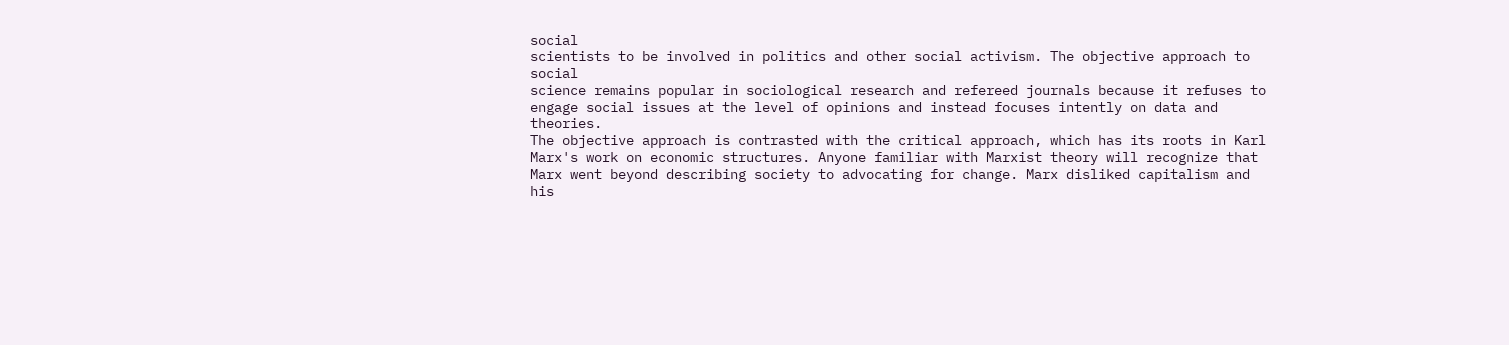social
scientists to be involved in politics and other social activism. The objective approach to social
science remains popular in sociological research and refereed journals because it refuses to
engage social issues at the level of opinions and instead focuses intently on data and theories.
The objective approach is contrasted with the critical approach, which has its roots in Karl
Marx's work on economic structures. Anyone familiar with Marxist theory will recognize that
Marx went beyond describing society to advocating for change. Marx disliked capitalism and
his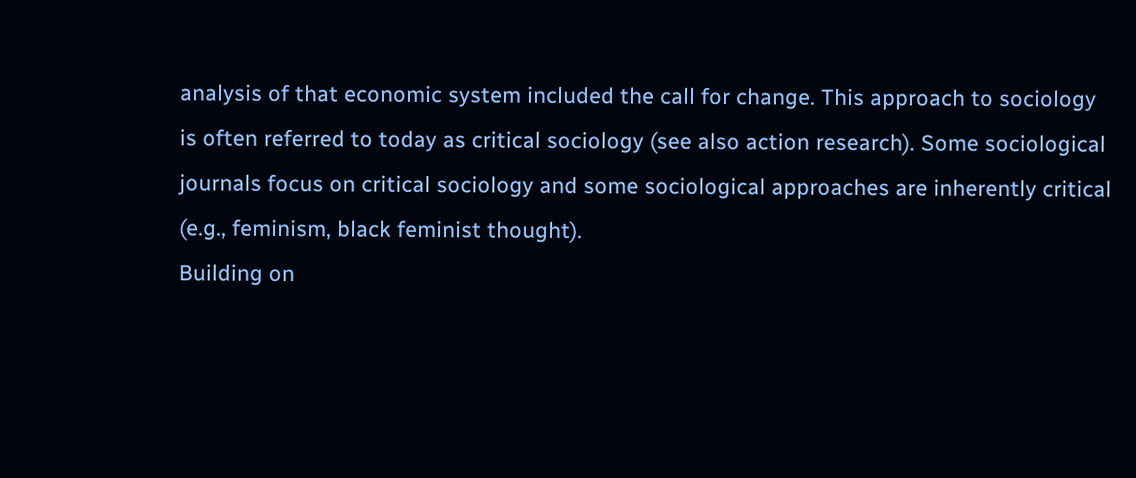analysis of that economic system included the call for change. This approach to sociology
is often referred to today as critical sociology (see also action research). Some sociological
journals focus on critical sociology and some sociological approaches are inherently critical
(e.g., feminism, black feminist thought).
Building on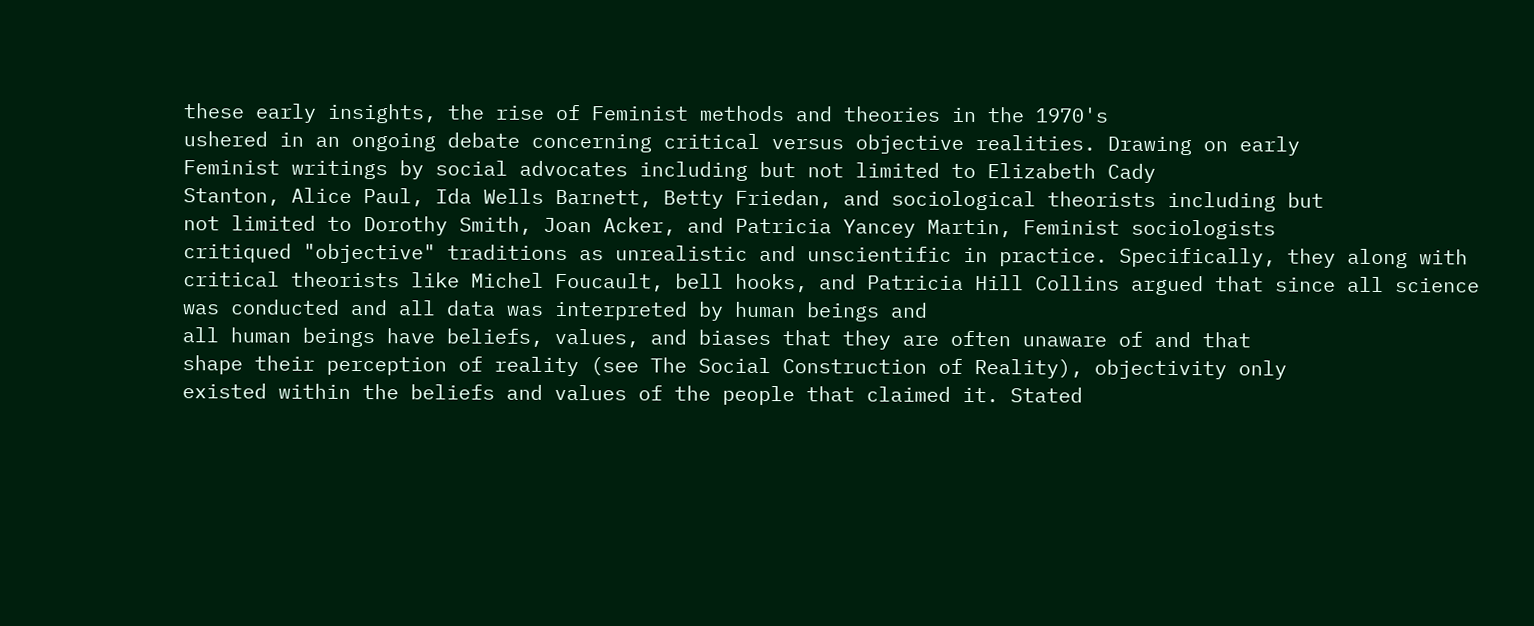these early insights, the rise of Feminist methods and theories in the 1970's
ushered in an ongoing debate concerning critical versus objective realities. Drawing on early
Feminist writings by social advocates including but not limited to Elizabeth Cady
Stanton, Alice Paul, Ida Wells Barnett, Betty Friedan, and sociological theorists including but
not limited to Dorothy Smith, Joan Acker, and Patricia Yancey Martin, Feminist sociologists
critiqued "objective" traditions as unrealistic and unscientific in practice. Specifically, they along with critical theorists like Michel Foucault, bell hooks, and Patricia Hill Collins argued that since all science was conducted and all data was interpreted by human beings and
all human beings have beliefs, values, and biases that they are often unaware of and that
shape their perception of reality (see The Social Construction of Reality), objectivity only
existed within the beliefs and values of the people that claimed it. Stated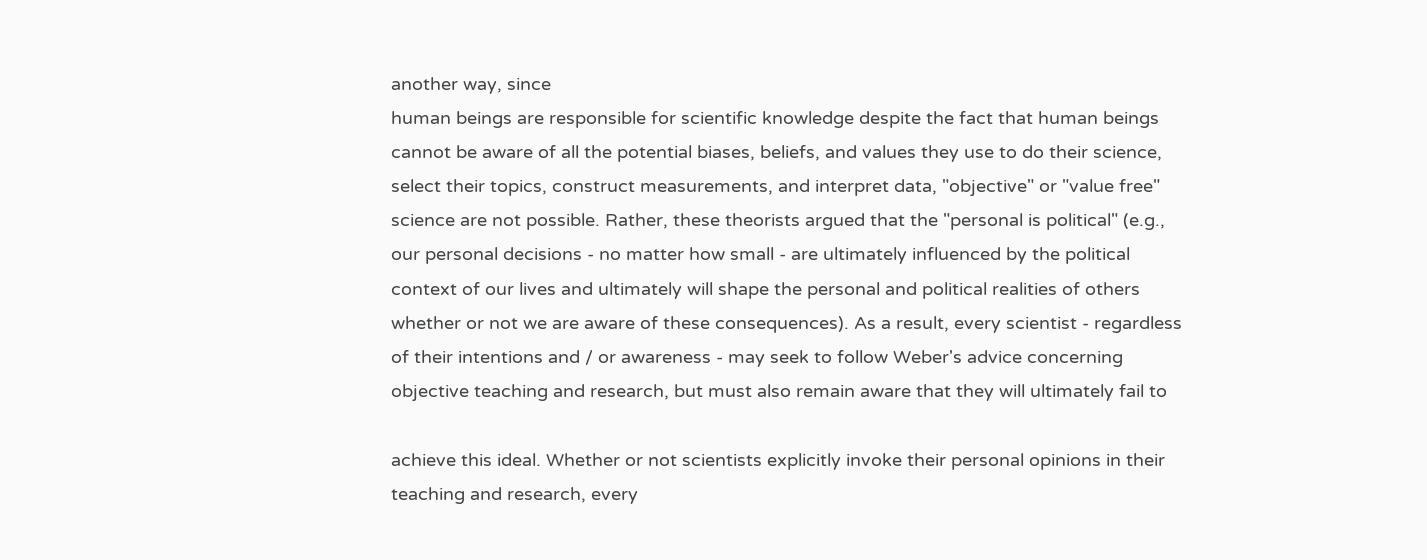another way, since
human beings are responsible for scientific knowledge despite the fact that human beings
cannot be aware of all the potential biases, beliefs, and values they use to do their science,
select their topics, construct measurements, and interpret data, "objective" or "value free"
science are not possible. Rather, these theorists argued that the "personal is political" (e.g.,
our personal decisions - no matter how small - are ultimately influenced by the political
context of our lives and ultimately will shape the personal and political realities of others
whether or not we are aware of these consequences). As a result, every scientist - regardless
of their intentions and / or awareness - may seek to follow Weber's advice concerning
objective teaching and research, but must also remain aware that they will ultimately fail to

achieve this ideal. Whether or not scientists explicitly invoke their personal opinions in their
teaching and research, every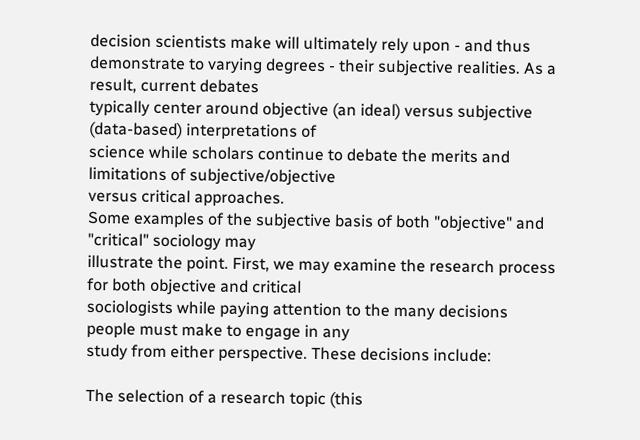decision scientists make will ultimately rely upon - and thus
demonstrate to varying degrees - their subjective realities. As a result, current debates
typically center around objective (an ideal) versus subjective (data-based) interpretations of
science while scholars continue to debate the merits and limitations of subjective/objective
versus critical approaches.
Some examples of the subjective basis of both "objective" and "critical" sociology may
illustrate the point. First, we may examine the research process for both objective and critical
sociologists while paying attention to the many decisions people must make to engage in any
study from either perspective. These decisions include:

The selection of a research topic (this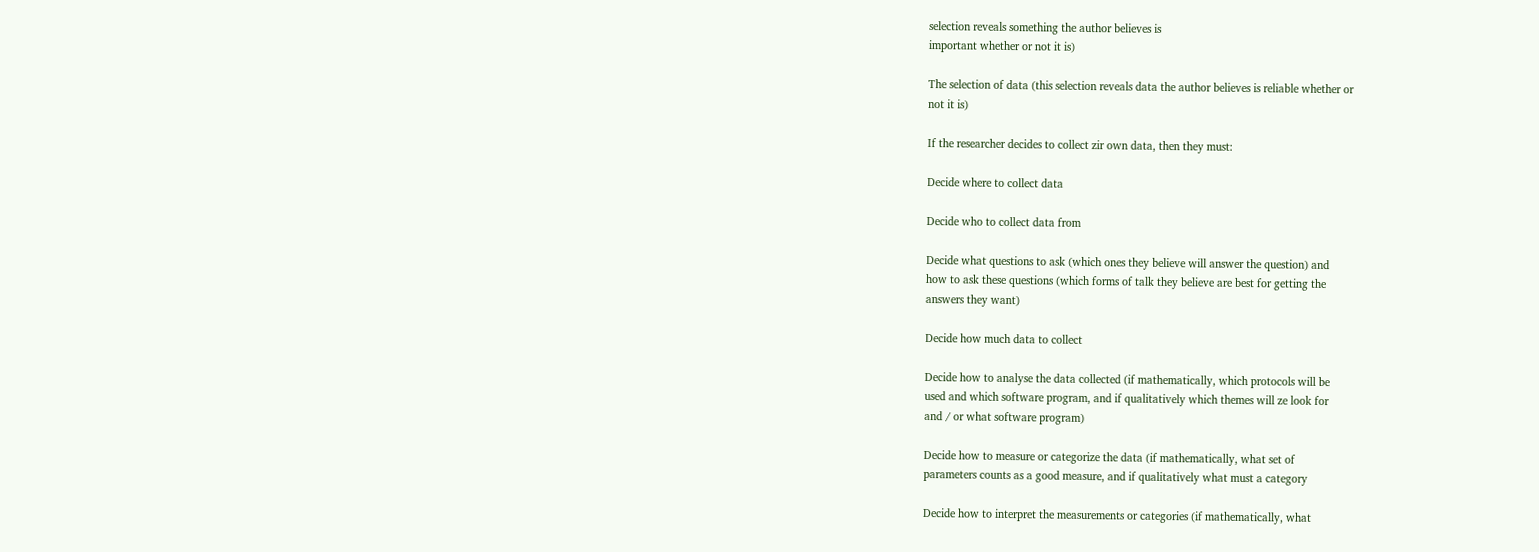selection reveals something the author believes is
important whether or not it is)

The selection of data (this selection reveals data the author believes is reliable whether or
not it is)

If the researcher decides to collect zir own data, then they must:

Decide where to collect data

Decide who to collect data from

Decide what questions to ask (which ones they believe will answer the question) and
how to ask these questions (which forms of talk they believe are best for getting the
answers they want)

Decide how much data to collect

Decide how to analyse the data collected (if mathematically, which protocols will be
used and which software program, and if qualitatively which themes will ze look for
and / or what software program)

Decide how to measure or categorize the data (if mathematically, what set of
parameters counts as a good measure, and if qualitatively what must a category

Decide how to interpret the measurements or categories (if mathematically, what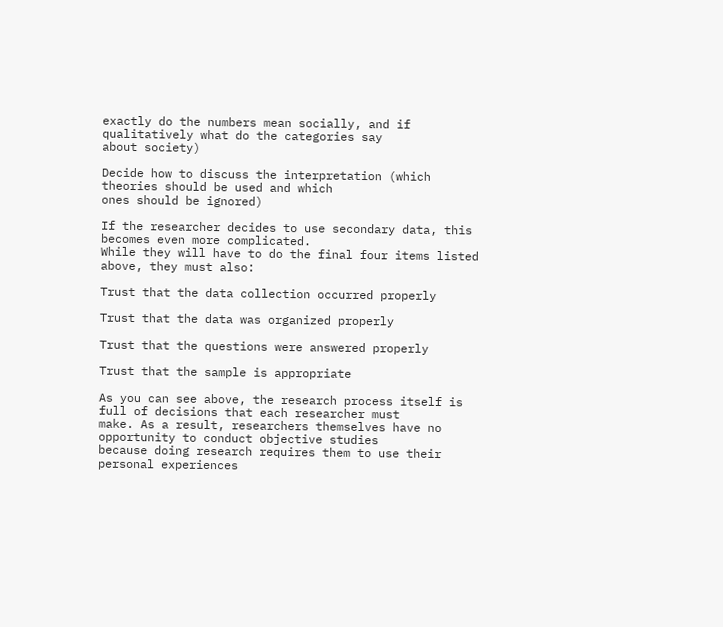exactly do the numbers mean socially, and if qualitatively what do the categories say
about society)

Decide how to discuss the interpretation (which theories should be used and which
ones should be ignored)

If the researcher decides to use secondary data, this becomes even more complicated.
While they will have to do the final four items listed above, they must also:

Trust that the data collection occurred properly

Trust that the data was organized properly

Trust that the questions were answered properly

Trust that the sample is appropriate

As you can see above, the research process itself is full of decisions that each researcher must
make. As a result, researchers themselves have no opportunity to conduct objective studies
because doing research requires them to use their personal experiences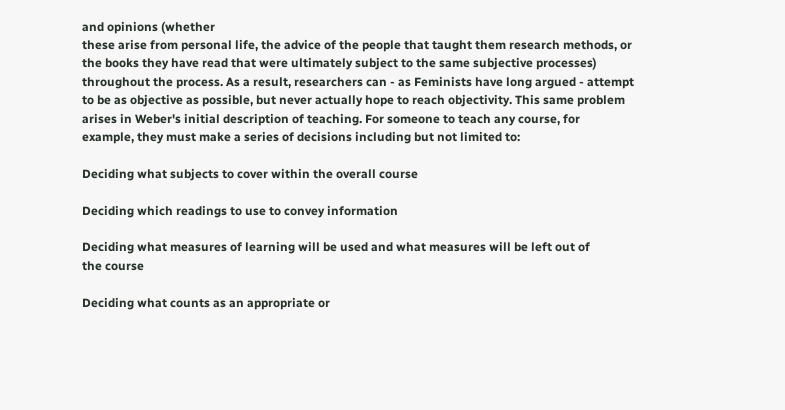and opinions (whether
these arise from personal life, the advice of the people that taught them research methods, or
the books they have read that were ultimately subject to the same subjective processes)
throughout the process. As a result, researchers can - as Feminists have long argued - attempt
to be as objective as possible, but never actually hope to reach objectivity. This same problem
arises in Weber's initial description of teaching. For someone to teach any course, for
example, they must make a series of decisions including but not limited to:

Deciding what subjects to cover within the overall course

Deciding which readings to use to convey information

Deciding what measures of learning will be used and what measures will be left out of
the course

Deciding what counts as an appropriate or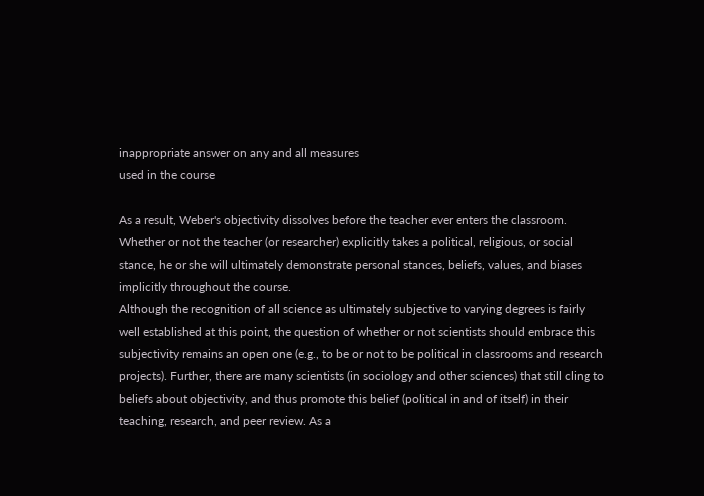inappropriate answer on any and all measures
used in the course

As a result, Weber's objectivity dissolves before the teacher ever enters the classroom.
Whether or not the teacher (or researcher) explicitly takes a political, religious, or social
stance, he or she will ultimately demonstrate personal stances, beliefs, values, and biases
implicitly throughout the course.
Although the recognition of all science as ultimately subjective to varying degrees is fairly
well established at this point, the question of whether or not scientists should embrace this
subjectivity remains an open one (e.g., to be or not to be political in classrooms and research
projects). Further, there are many scientists (in sociology and other sciences) that still cling to
beliefs about objectivity, and thus promote this belief (political in and of itself) in their
teaching, research, and peer review. As a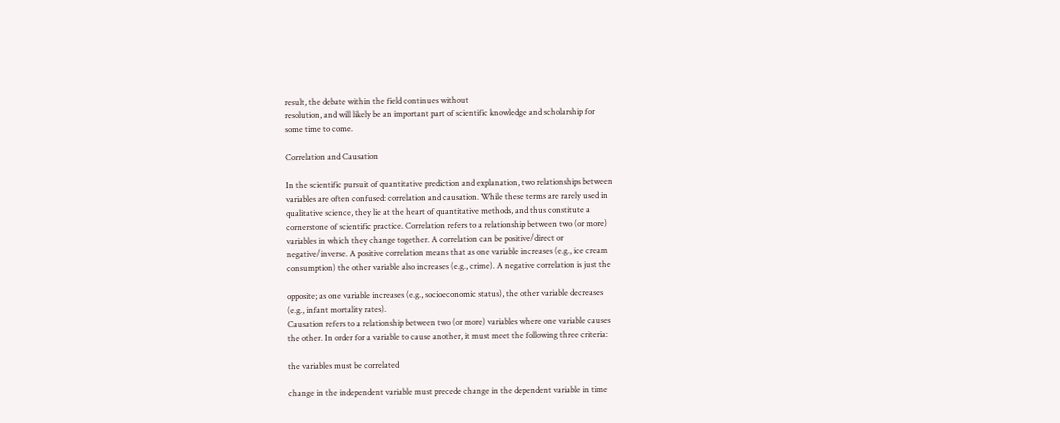result, the debate within the field continues without
resolution, and will likely be an important part of scientific knowledge and scholarship for
some time to come.

Correlation and Causation

In the scientific pursuit of quantitative prediction and explanation, two relationships between
variables are often confused: correlation and causation. While these terms are rarely used in
qualitative science, they lie at the heart of quantitative methods, and thus constitute a
cornerstone of scientific practice. Correlation refers to a relationship between two (or more)
variables in which they change together. A correlation can be positive/direct or
negative/inverse. A positive correlation means that as one variable increases (e.g., ice cream
consumption) the other variable also increases (e.g., crime). A negative correlation is just the

opposite; as one variable increases (e.g., socioeconomic status), the other variable decreases
(e.g., infant mortality rates).
Causation refers to a relationship between two (or more) variables where one variable causes
the other. In order for a variable to cause another, it must meet the following three criteria:

the variables must be correlated

change in the independent variable must precede change in the dependent variable in time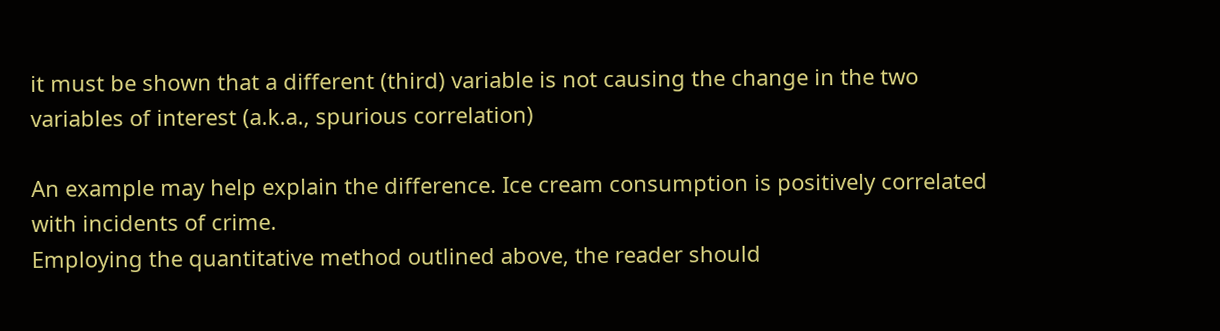it must be shown that a different (third) variable is not causing the change in the two
variables of interest (a.k.a., spurious correlation)

An example may help explain the difference. Ice cream consumption is positively correlated
with incidents of crime.
Employing the quantitative method outlined above, the reader should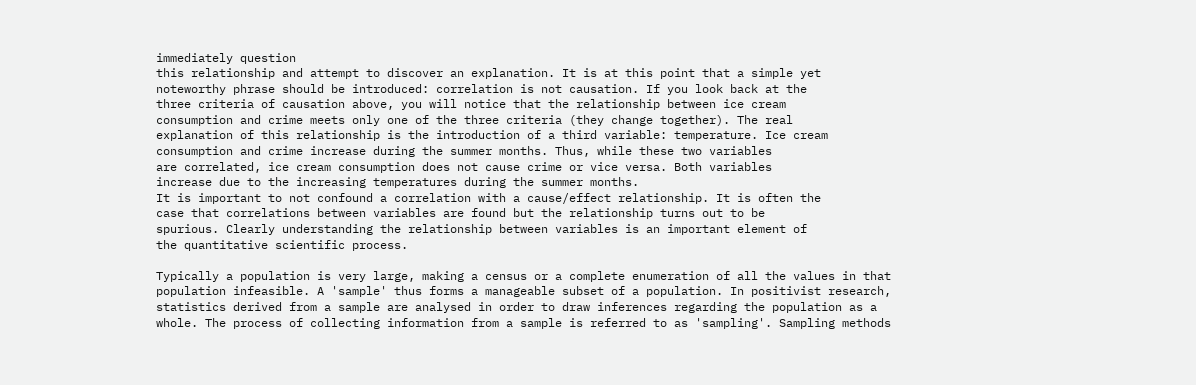immediately question
this relationship and attempt to discover an explanation. It is at this point that a simple yet
noteworthy phrase should be introduced: correlation is not causation. If you look back at the
three criteria of causation above, you will notice that the relationship between ice cream
consumption and crime meets only one of the three criteria (they change together). The real
explanation of this relationship is the introduction of a third variable: temperature. Ice cream
consumption and crime increase during the summer months. Thus, while these two variables
are correlated, ice cream consumption does not cause crime or vice versa. Both variables
increase due to the increasing temperatures during the summer months.
It is important to not confound a correlation with a cause/effect relationship. It is often the
case that correlations between variables are found but the relationship turns out to be
spurious. Clearly understanding the relationship between variables is an important element of
the quantitative scientific process.

Typically a population is very large, making a census or a complete enumeration of all the values in that
population infeasible. A 'sample' thus forms a manageable subset of a population. In positivist research,
statistics derived from a sample are analysed in order to draw inferences regarding the population as a
whole. The process of collecting information from a sample is referred to as 'sampling'. Sampling methods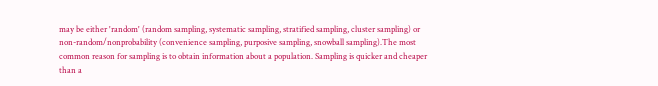may be either 'random' (random sampling, systematic sampling, stratified sampling, cluster sampling) or
non-random/nonprobability (convenience sampling, purposive sampling, snowball sampling).The most
common reason for sampling is to obtain information about a population. Sampling is quicker and cheaper
than a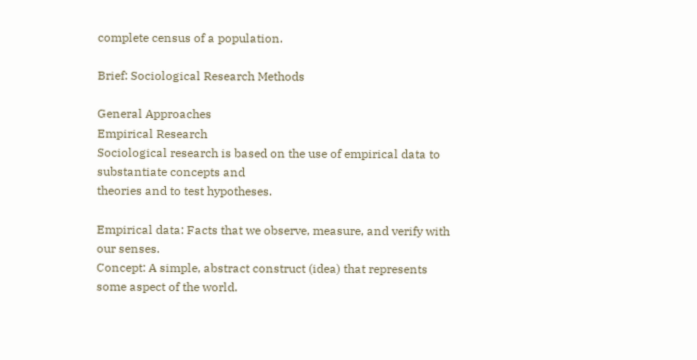complete census of a population.

Brief: Sociological Research Methods

General Approaches
Empirical Research
Sociological research is based on the use of empirical data to substantiate concepts and
theories and to test hypotheses.

Empirical data: Facts that we observe, measure, and verify with our senses.
Concept: A simple, abstract construct (idea) that represents some aspect of the world.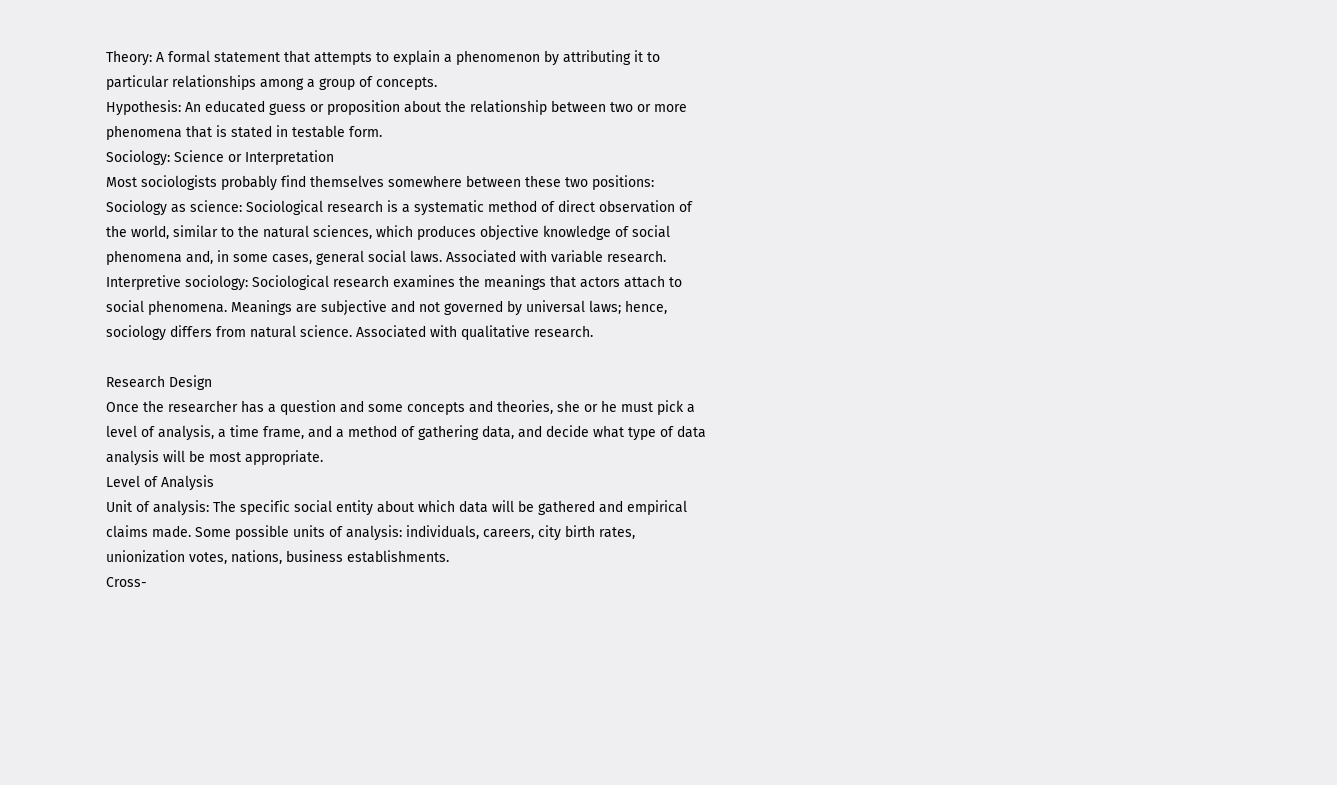Theory: A formal statement that attempts to explain a phenomenon by attributing it to
particular relationships among a group of concepts.
Hypothesis: An educated guess or proposition about the relationship between two or more
phenomena that is stated in testable form.
Sociology: Science or Interpretation
Most sociologists probably find themselves somewhere between these two positions:
Sociology as science: Sociological research is a systematic method of direct observation of
the world, similar to the natural sciences, which produces objective knowledge of social
phenomena and, in some cases, general social laws. Associated with variable research.
Interpretive sociology: Sociological research examines the meanings that actors attach to
social phenomena. Meanings are subjective and not governed by universal laws; hence,
sociology differs from natural science. Associated with qualitative research.

Research Design
Once the researcher has a question and some concepts and theories, she or he must pick a
level of analysis, a time frame, and a method of gathering data, and decide what type of data
analysis will be most appropriate.
Level of Analysis
Unit of analysis: The specific social entity about which data will be gathered and empirical
claims made. Some possible units of analysis: individuals, careers, city birth rates,
unionization votes, nations, business establishments.
Cross-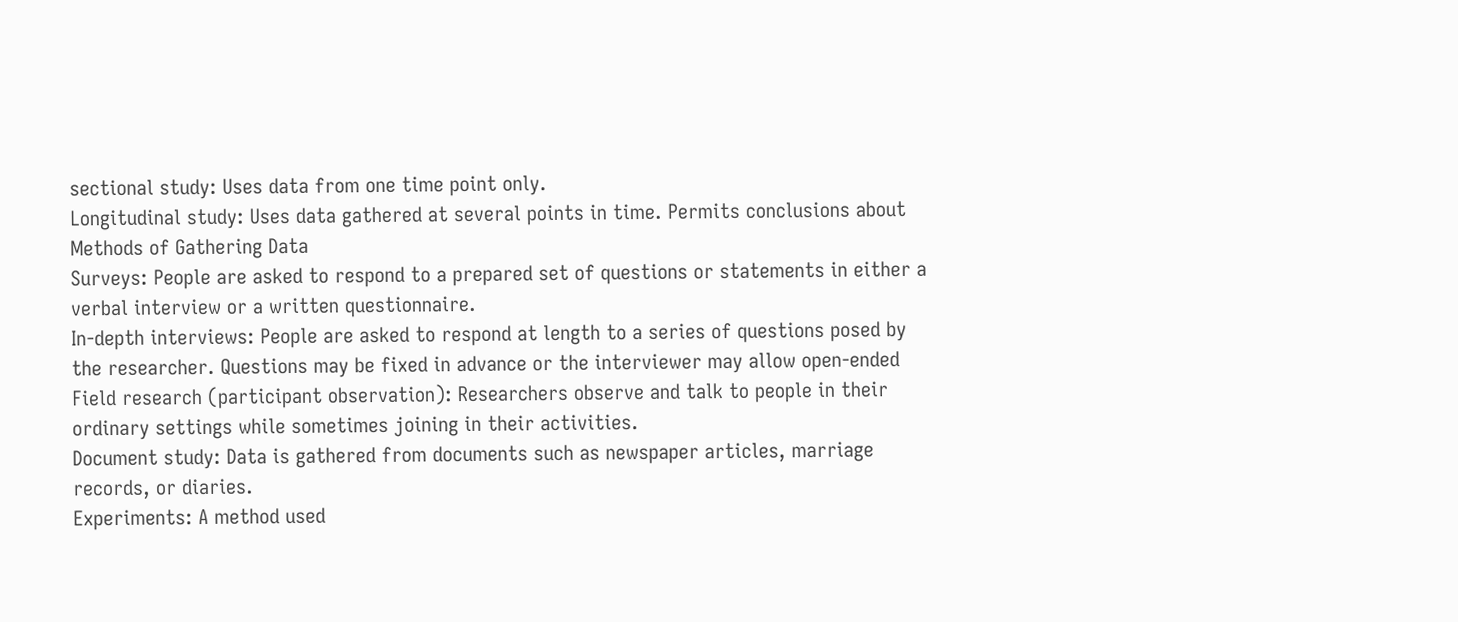sectional study: Uses data from one time point only.
Longitudinal study: Uses data gathered at several points in time. Permits conclusions about
Methods of Gathering Data
Surveys: People are asked to respond to a prepared set of questions or statements in either a
verbal interview or a written questionnaire.
In-depth interviews: People are asked to respond at length to a series of questions posed by
the researcher. Questions may be fixed in advance or the interviewer may allow open-ended
Field research (participant observation): Researchers observe and talk to people in their
ordinary settings while sometimes joining in their activities.
Document study: Data is gathered from documents such as newspaper articles, marriage
records, or diaries.
Experiments: A method used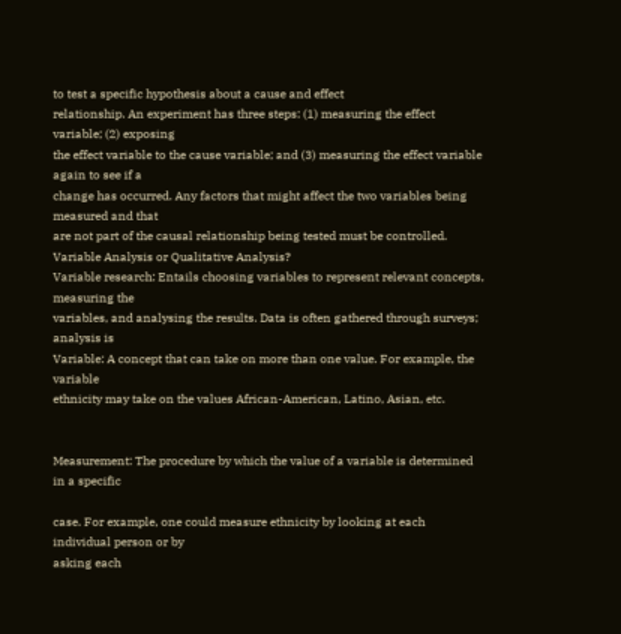to test a specific hypothesis about a cause and effect
relationship. An experiment has three steps: (1) measuring the effect variable; (2) exposing
the effect variable to the cause variable; and (3) measuring the effect variable again to see if a
change has occurred. Any factors that might affect the two variables being measured and that
are not part of the causal relationship being tested must be controlled.
Variable Analysis or Qualitative Analysis?
Variable research: Entails choosing variables to represent relevant concepts, measuring the
variables, and analysing the results. Data is often gathered through surveys; analysis is
Variable: A concept that can take on more than one value. For example, the variable
ethnicity may take on the values African-American, Latino, Asian, etc.


Measurement: The procedure by which the value of a variable is determined in a specific

case. For example, one could measure ethnicity by looking at each individual person or by
asking each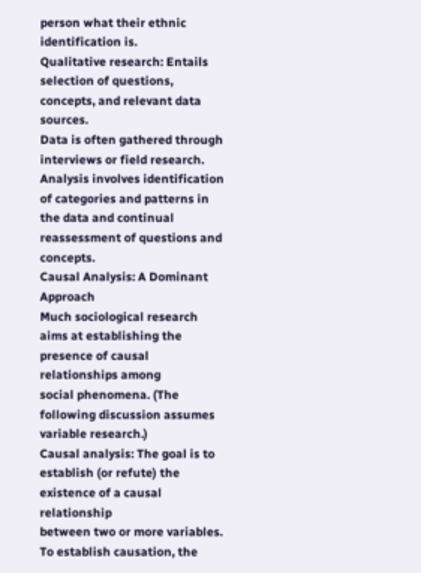person what their ethnic identification is.
Qualitative research: Entails selection of questions, concepts, and relevant data sources.
Data is often gathered through interviews or field research. Analysis involves identification
of categories and patterns in the data and continual reassessment of questions and concepts.
Causal Analysis: A Dominant Approach
Much sociological research aims at establishing the presence of causal relationships among
social phenomena. (The following discussion assumes variable research.)
Causal analysis: The goal is to establish (or refute) the existence of a causal relationship
between two or more variables. To establish causation, the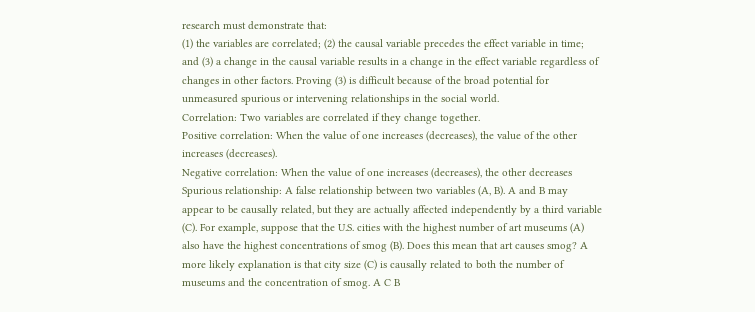research must demonstrate that:
(1) the variables are correlated; (2) the causal variable precedes the effect variable in time;
and (3) a change in the causal variable results in a change in the effect variable regardless of
changes in other factors. Proving (3) is difficult because of the broad potential for
unmeasured spurious or intervening relationships in the social world.
Correlation: Two variables are correlated if they change together.
Positive correlation: When the value of one increases (decreases), the value of the other
increases (decreases).
Negative correlation: When the value of one increases (decreases), the other decreases
Spurious relationship: A false relationship between two variables (A, B). A and B may
appear to be causally related, but they are actually affected independently by a third variable
(C). For example, suppose that the U.S. cities with the highest number of art museums (A)
also have the highest concentrations of smog (B). Does this mean that art causes smog? A
more likely explanation is that city size (C) is causally related to both the number of
museums and the concentration of smog. A C B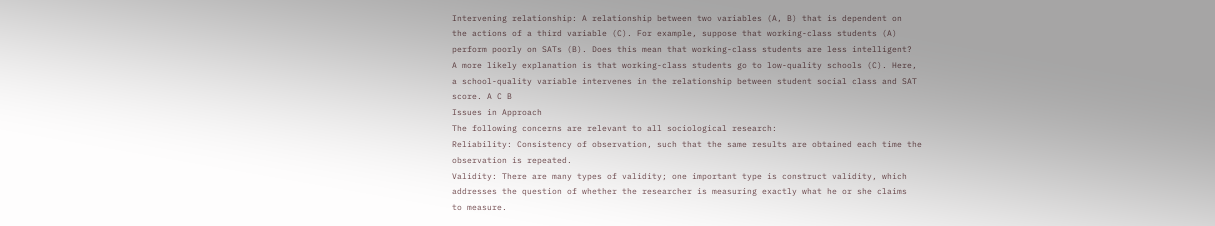Intervening relationship: A relationship between two variables (A, B) that is dependent on
the actions of a third variable (C). For example, suppose that working-class students (A)
perform poorly on SATs (B). Does this mean that working-class students are less intelligent?
A more likely explanation is that working-class students go to low-quality schools (C). Here,
a school-quality variable intervenes in the relationship between student social class and SAT
score. A C B
Issues in Approach
The following concerns are relevant to all sociological research:
Reliability: Consistency of observation, such that the same results are obtained each time the
observation is repeated.
Validity: There are many types of validity; one important type is construct validity, which
addresses the question of whether the researcher is measuring exactly what he or she claims
to measure.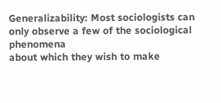Generalizability: Most sociologists can only observe a few of the sociological phenomena
about which they wish to make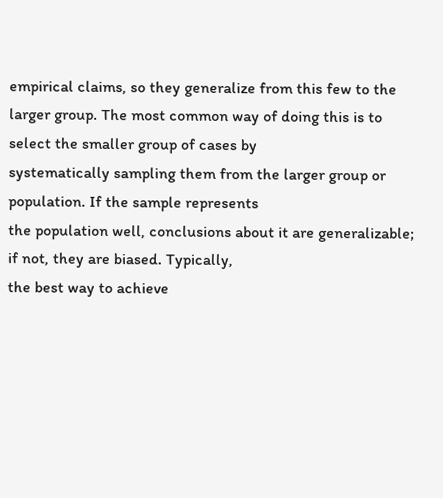empirical claims, so they generalize from this few to the
larger group. The most common way of doing this is to select the smaller group of cases by
systematically sampling them from the larger group or population. If the sample represents
the population well, conclusions about it are generalizable; if not, they are biased. Typically,
the best way to achieve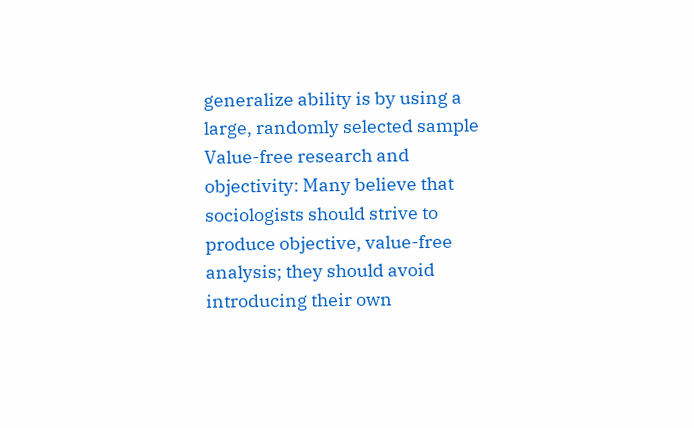generalize ability is by using a large, randomly selected sample
Value-free research and objectivity: Many believe that sociologists should strive to
produce objective, value-free analysis; they should avoid introducing their own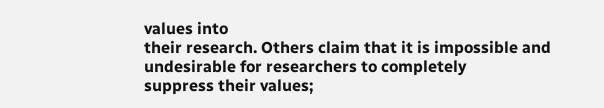values into
their research. Others claim that it is impossible and undesirable for researchers to completely
suppress their values;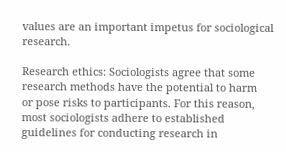values are an important impetus for sociological research.

Research ethics: Sociologists agree that some research methods have the potential to harm
or pose risks to participants. For this reason, most sociologists adhere to established
guidelines for conducting research in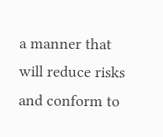a manner that will reduce risks and conform to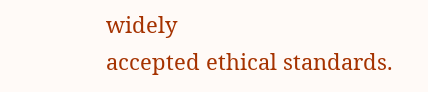widely
accepted ethical standards.